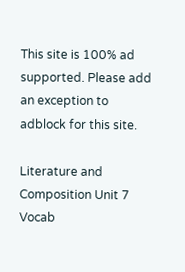This site is 100% ad supported. Please add an exception to adblock for this site.

Literature and Composition Unit 7 Vocab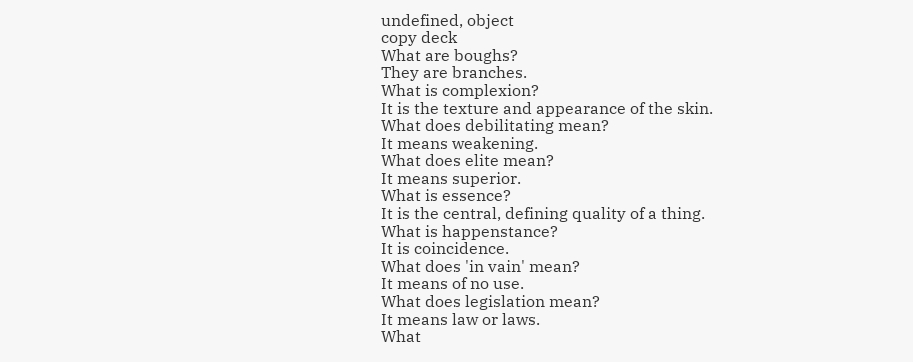undefined, object
copy deck
What are boughs?
They are branches.
What is complexion?
It is the texture and appearance of the skin.
What does debilitating mean?
It means weakening.
What does elite mean?
It means superior.
What is essence?
It is the central, defining quality of a thing.
What is happenstance?
It is coincidence.
What does 'in vain' mean?
It means of no use.
What does legislation mean?
It means law or laws.
What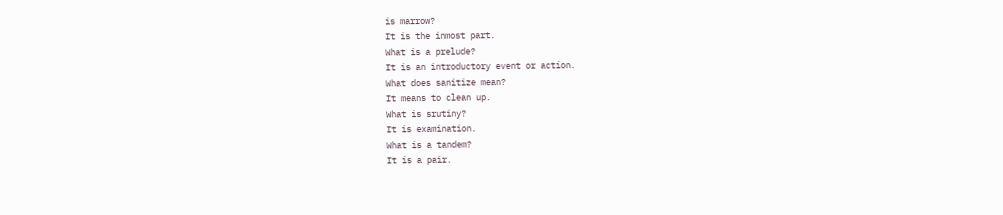is marrow?
It is the inmost part.
What is a prelude?
It is an introductory event or action.
What does sanitize mean?
It means to clean up.
What is srutiny?
It is examination.
What is a tandem?
It is a pair.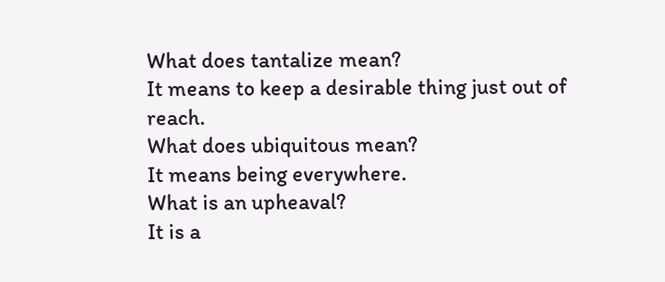What does tantalize mean?
It means to keep a desirable thing just out of reach.
What does ubiquitous mean?
It means being everywhere.
What is an upheaval?
It is a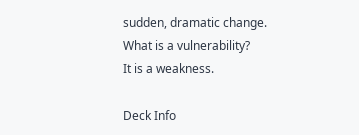sudden, dramatic change.
What is a vulnerability?
It is a weakness.

Deck Info